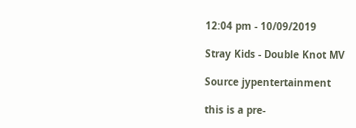12:04 pm - 10/09/2019

Stray Kids - Double Knot MV

Source jypentertainment

this is a pre-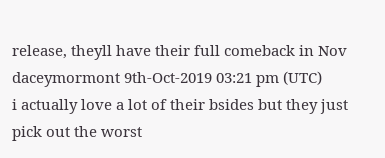release, theyll have their full comeback in Nov
daceymormont 9th-Oct-2019 03:21 pm (UTC)
i actually love a lot of their bsides but they just pick out the worst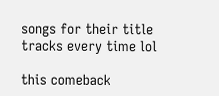songs for their title tracks every time lol

this comeback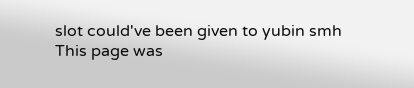slot could've been given to yubin smh
This page was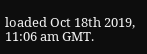loaded Oct 18th 2019, 11:06 am GMT.